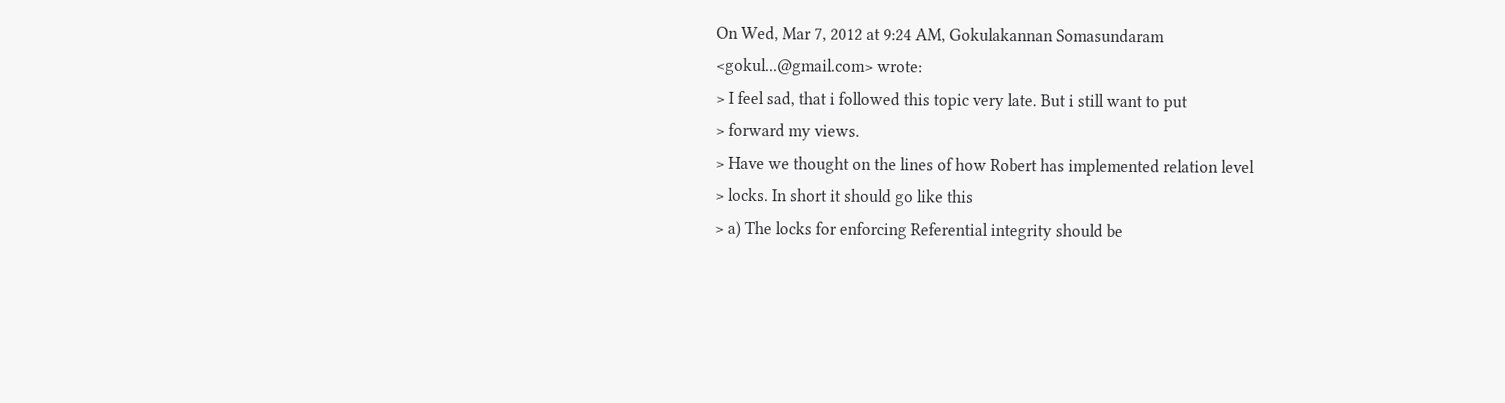On Wed, Mar 7, 2012 at 9:24 AM, Gokulakannan Somasundaram
<gokul...@gmail.com> wrote:
> I feel sad, that i followed this topic very late. But i still want to put
> forward my views.
> Have we thought on the lines of how Robert has implemented relation level
> locks. In short it should go like this
> a) The locks for enforcing Referential integrity should be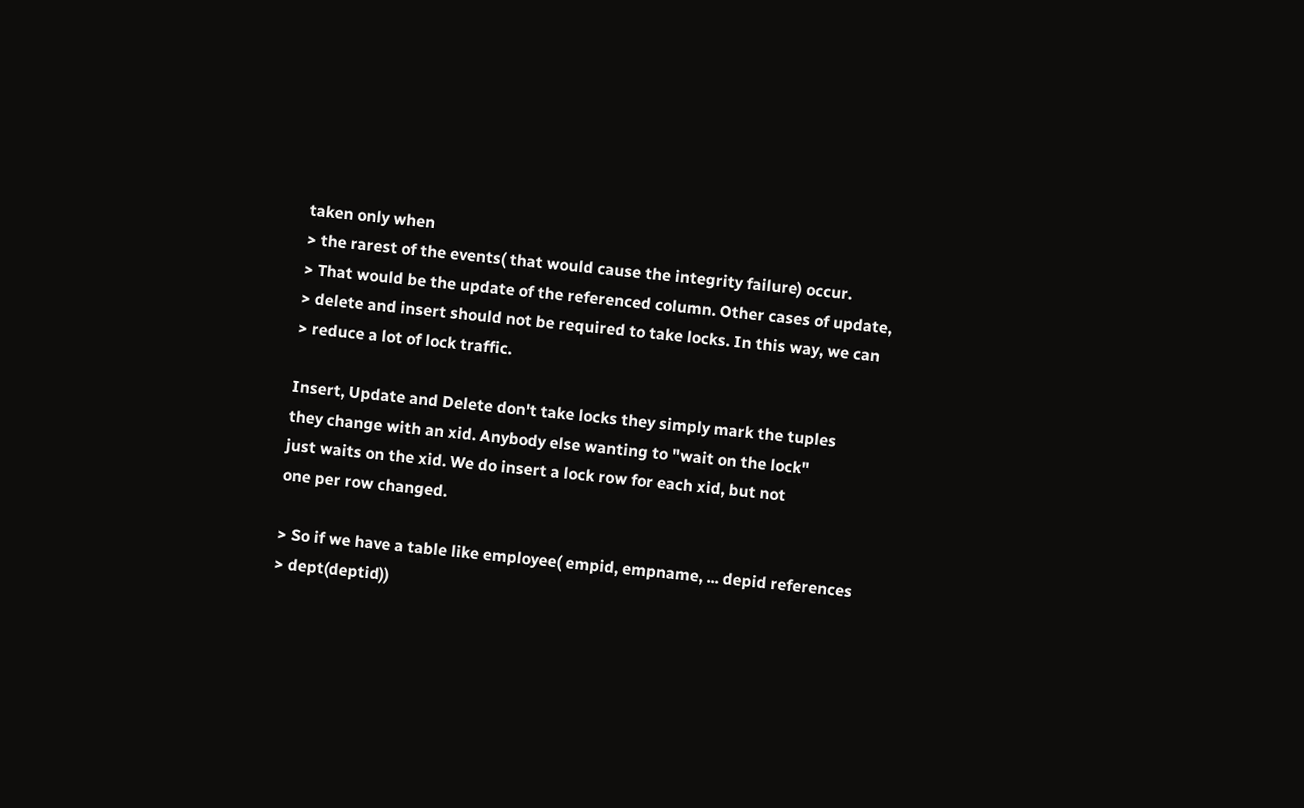taken only when
> the rarest of the events( that would cause the integrity failure) occur.
> That would be the update of the referenced column. Other cases of update,
> delete and insert should not be required to take locks. In this way, we can
> reduce a lot of lock traffic.

Insert, Update and Delete don't take locks they simply mark the tuples
they change with an xid. Anybody else wanting to "wait on the lock"
just waits on the xid. We do insert a lock row for each xid, but not
one per row changed.

> So if we have a table like employee( empid, empname, ... depid references
> dept(deptid))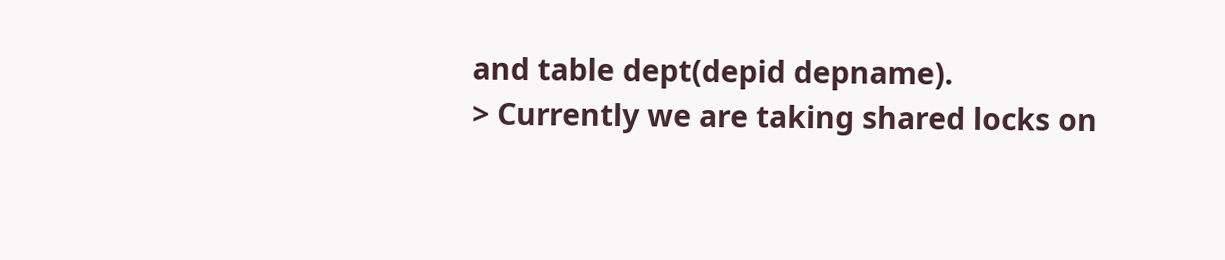and table dept(depid depname).
> Currently we are taking shared locks on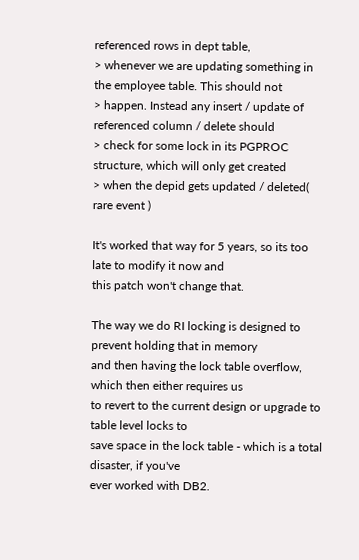referenced rows in dept table,
> whenever we are updating something in the employee table. This should not
> happen. Instead any insert / update of referenced column / delete should
> check for some lock in its PGPROC structure, which will only get created
> when the depid gets updated / deleted( rare event )

It's worked that way for 5 years, so its too late to modify it now and
this patch won't change that.

The way we do RI locking is designed to prevent holding that in memory
and then having the lock table overflow, which then either requires us
to revert to the current design or upgrade to table level locks to
save space in the lock table - which is a total disaster, if you've
ever worked with DB2.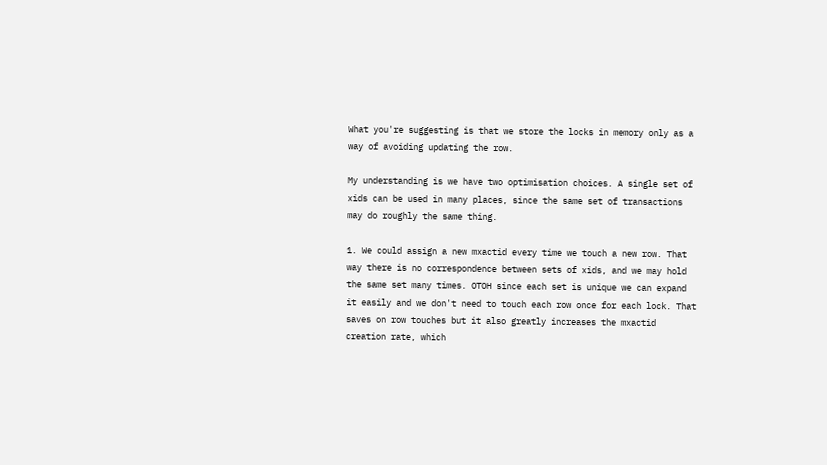What you're suggesting is that we store the locks in memory only as a
way of avoiding updating the row.

My understanding is we have two optimisation choices. A single set of
xids can be used in many places, since the same set of transactions
may do roughly the same thing.

1. We could assign a new mxactid every time we touch a new row. That
way there is no correspondence between sets of xids, and we may hold
the same set many times. OTOH since each set is unique we can expand
it easily and we don't need to touch each row once for each lock. That
saves on row touches but it also greatly increases the mxactid
creation rate, which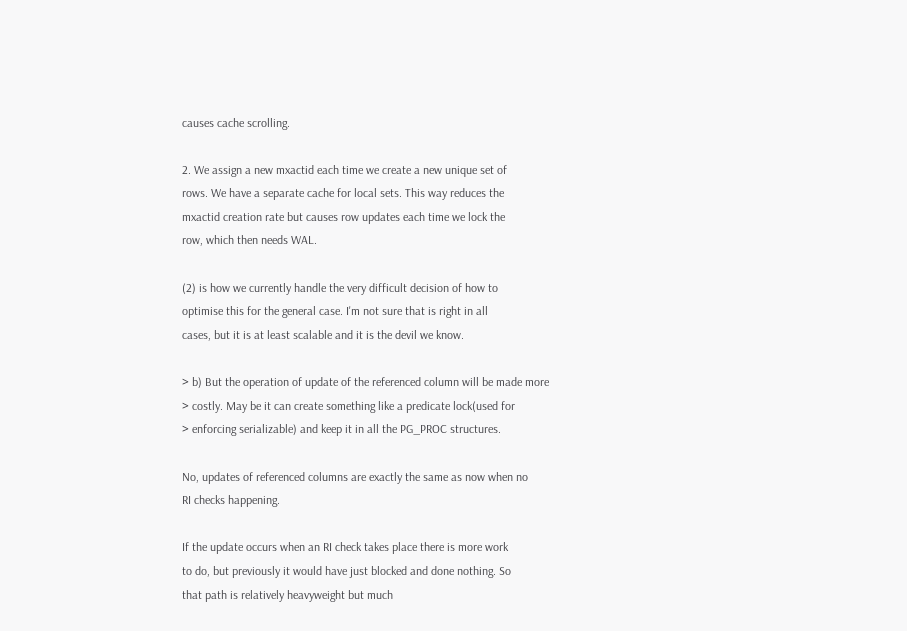causes cache scrolling.

2. We assign a new mxactid each time we create a new unique set of
rows. We have a separate cache for local sets. This way reduces the
mxactid creation rate but causes row updates each time we lock the
row, which then needs WAL.

(2) is how we currently handle the very difficult decision of how to
optimise this for the general case. I'm not sure that is right in all
cases, but it is at least scalable and it is the devil we know.

> b) But the operation of update of the referenced column will be made more
> costly. May be it can create something like a predicate lock(used for
> enforcing serializable) and keep it in all the PG_PROC structures.

No, updates of referenced columns are exactly the same as now when no
RI checks happening.

If the update occurs when an RI check takes place there is more work
to do, but previously it would have just blocked and done nothing. So
that path is relatively heavyweight but much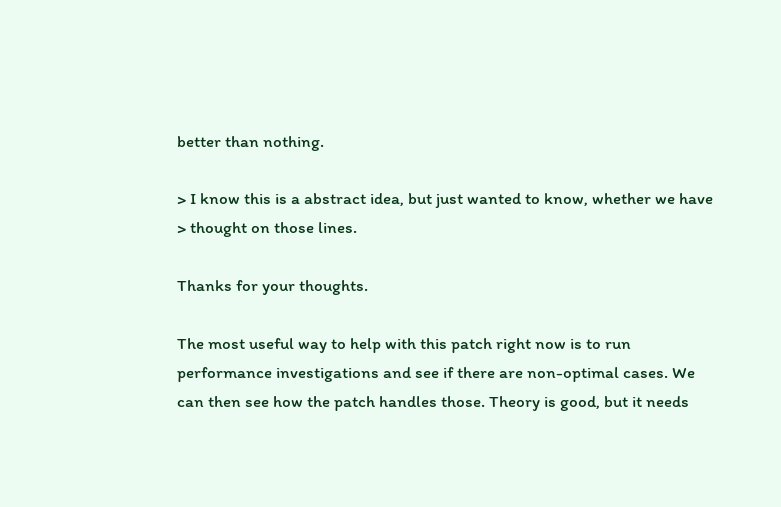better than nothing.

> I know this is a abstract idea, but just wanted to know, whether we have
> thought on those lines.

Thanks for your thoughts.

The most useful way to help with this patch right now is to run
performance investigations and see if there are non-optimal cases. We
can then see how the patch handles those. Theory is good, but it needs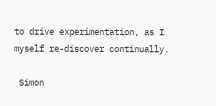to drive experimentation, as I myself re-discover continually.

 Simon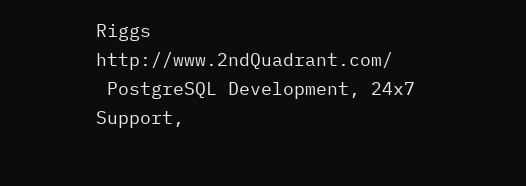Riggs                   http://www.2ndQuadrant.com/
 PostgreSQL Development, 24x7 Support,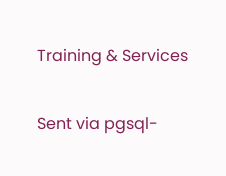Training & Services

Sent via pgsql-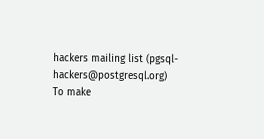hackers mailing list (pgsql-hackers@postgresql.org)
To make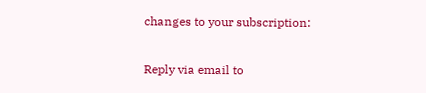changes to your subscription:

Reply via email to